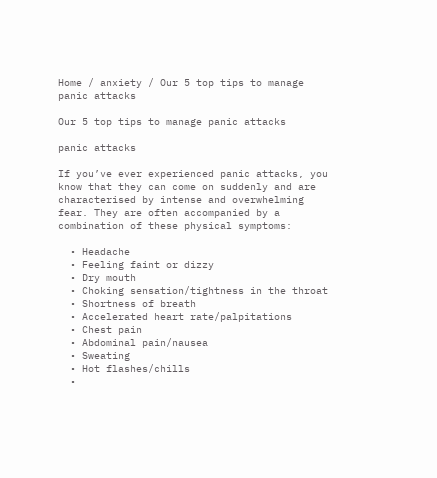Home / anxiety / Our 5 top tips to manage panic attacks

Our 5 top tips to manage panic attacks

panic attacks

If you’ve ever experienced panic attacks, you know that they can come on suddenly and are characterised by intense and overwhelming fear. They are often accompanied by a combination of these physical symptoms:

  • Headache
  • Feeling faint or dizzy
  • Dry mouth
  • Choking sensation/tightness in the throat
  • Shortness of breath
  • Accelerated heart rate/palpitations
  • Chest pain
  • Abdominal pain/nausea
  • Sweating
  • Hot flashes/chills
  •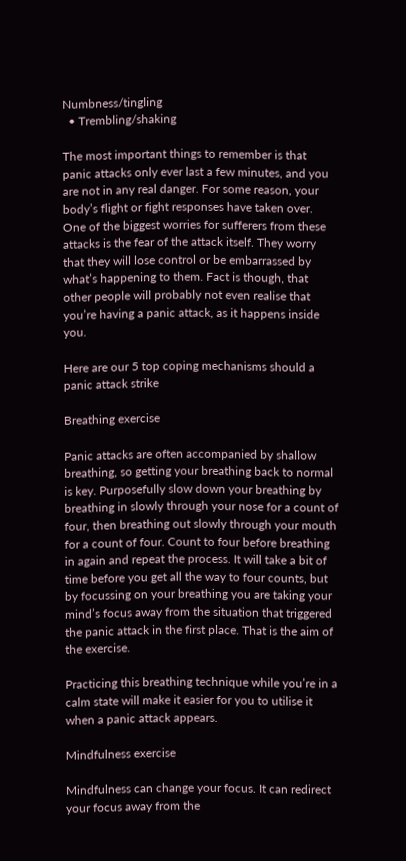Numbness/tingling
  • Trembling/shaking

The most important things to remember is that panic attacks only ever last a few minutes, and you are not in any real danger. For some reason, your body’s flight or fight responses have taken over. One of the biggest worries for sufferers from these attacks is the fear of the attack itself. They worry that they will lose control or be embarrassed by what’s happening to them. Fact is though, that other people will probably not even realise that you’re having a panic attack, as it happens inside you.

Here are our 5 top coping mechanisms should a panic attack strike

Breathing exercise

Panic attacks are often accompanied by shallow breathing, so getting your breathing back to normal is key. Purposefully slow down your breathing by breathing in slowly through your nose for a count of four, then breathing out slowly through your mouth for a count of four. Count to four before breathing in again and repeat the process. It will take a bit of time before you get all the way to four counts, but by focussing on your breathing you are taking your mind’s focus away from the situation that triggered the panic attack in the first place. That is the aim of the exercise.

Practicing this breathing technique while you’re in a calm state will make it easier for you to utilise it when a panic attack appears.

Mindfulness exercise

Mindfulness can change your focus. It can redirect your focus away from the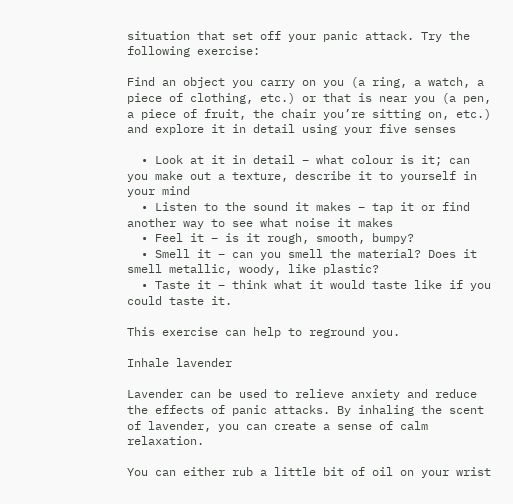situation that set off your panic attack. Try the following exercise:

Find an object you carry on you (a ring, a watch, a piece of clothing, etc.) or that is near you (a pen, a piece of fruit, the chair you’re sitting on, etc.) and explore it in detail using your five senses

  • Look at it in detail – what colour is it; can you make out a texture, describe it to yourself in your mind
  • Listen to the sound it makes – tap it or find another way to see what noise it makes
  • Feel it – is it rough, smooth, bumpy?
  • Smell it – can you smell the material? Does it smell metallic, woody, like plastic?
  • Taste it – think what it would taste like if you could taste it.

This exercise can help to reground you.

Inhale lavender

Lavender can be used to relieve anxiety and reduce the effects of panic attacks. By inhaling the scent of lavender, you can create a sense of calm relaxation.

You can either rub a little bit of oil on your wrist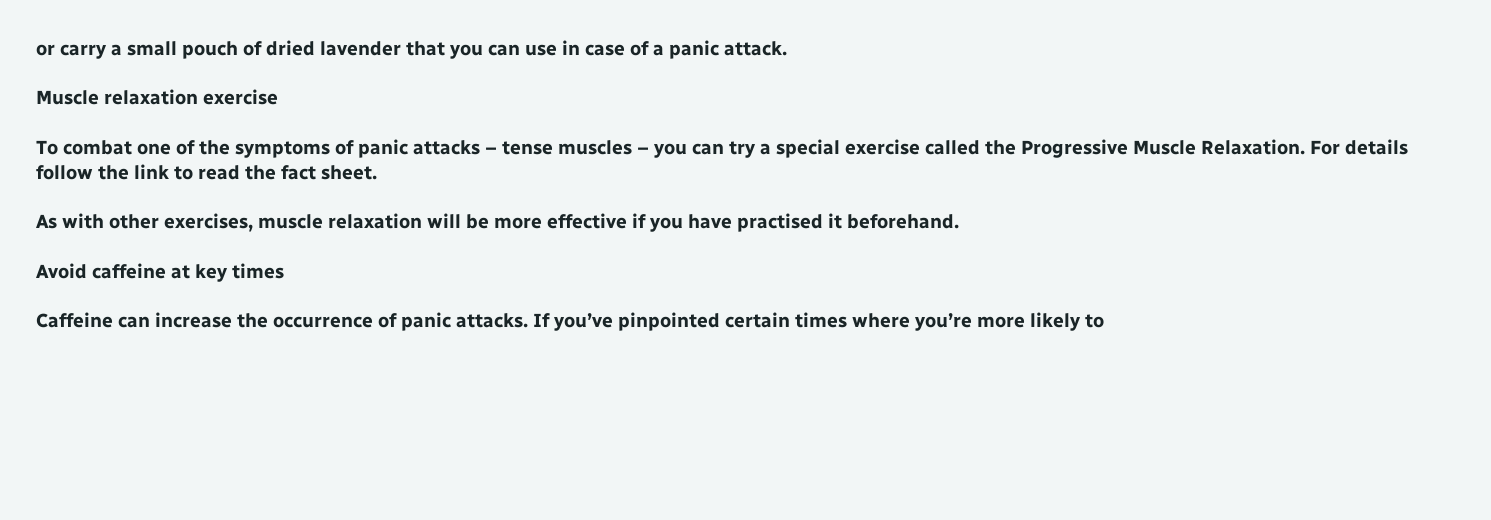or carry a small pouch of dried lavender that you can use in case of a panic attack.

Muscle relaxation exercise

To combat one of the symptoms of panic attacks – tense muscles – you can try a special exercise called the Progressive Muscle Relaxation. For details follow the link to read the fact sheet.

As with other exercises, muscle relaxation will be more effective if you have practised it beforehand.

Avoid caffeine at key times

Caffeine can increase the occurrence of panic attacks. If you’ve pinpointed certain times where you’re more likely to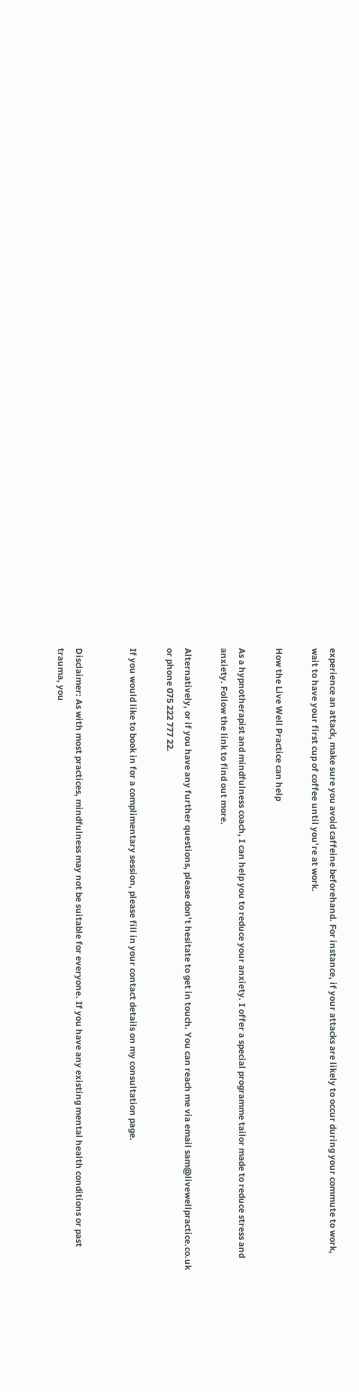experience an attack, make sure you avoid caffeine beforehand. For instance, if your attacks are likely to occur during your commute to work, wait to have your first cup of coffee until you’re at work.

How the Live Well Practice can help

As a hypnotherapist and mindfulness coach, I can help you to reduce your anxiety. I offer a special programme tailor made to reduce stress and anxiety. Follow the link to find out more.

Alternatively, or if you have any further questions, please don’t hesitate to get in touch. You can reach me via email sam@livewellpractice.co.uk or phone 075 222 777 22.

If you would like to book in for a complimentary session, please fill in your contact details on my consultation page.


Disclaimer: As with most practices, mindfulness may not be suitable for everyone. If you have any existing mental health conditions or past trauma, you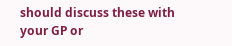should discuss these with your GP or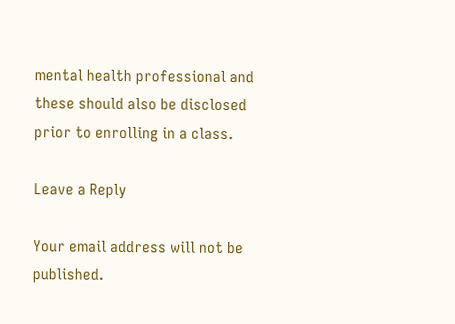mental health professional and these should also be disclosed prior to enrolling in a class.

Leave a Reply

Your email address will not be published.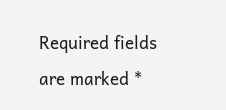Required fields are marked *